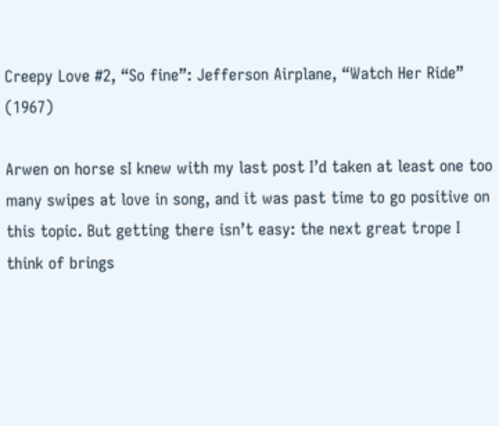Creepy Love #2, “So fine”: Jefferson Airplane, “Watch Her Ride” (1967)

Arwen on horse sI knew with my last post I’d taken at least one too many swipes at love in song, and it was past time to go positive on this topic. But getting there isn’t easy: the next great trope I think of brings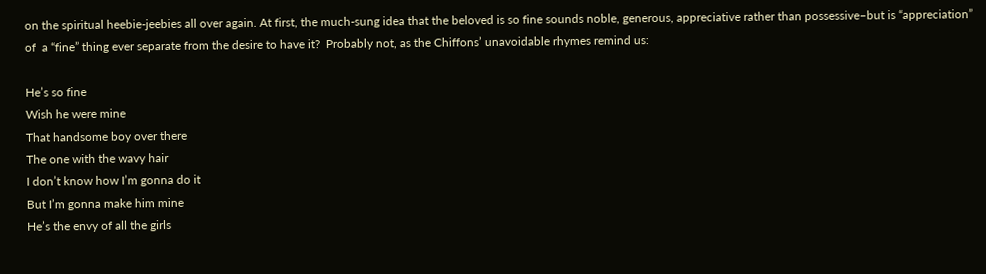on the spiritual heebie-jeebies all over again. At first, the much-sung idea that the beloved is so fine sounds noble, generous, appreciative rather than possessive–but is “appreciation” of  a “fine” thing ever separate from the desire to have it?  Probably not, as the Chiffons’ unavoidable rhymes remind us:

He’s so fine
Wish he were mine
That handsome boy over there
The one with the wavy hair
I don’t know how I’m gonna do it
But I’m gonna make him mine
He’s the envy of all the girls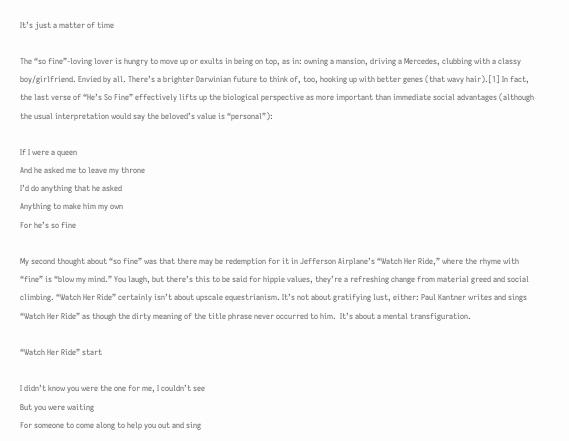It’s just a matter of time

The “so fine”-loving lover is hungry to move up or exults in being on top, as in: owning a mansion, driving a Mercedes, clubbing with a classy boy/girlfriend. Envied by all. There’s a brighter Darwinian future to think of, too, hooking up with better genes (that wavy hair).[1] In fact, the last verse of “He’s So Fine” effectively lifts up the biological perspective as more important than immediate social advantages (although the usual interpretation would say the beloved’s value is “personal”):

If I were a queen
And he asked me to leave my throne
I’d do anything that he asked
Anything to make him my own
For he’s so fine

My second thought about “so fine” was that there may be redemption for it in Jefferson Airplane’s “Watch Her Ride,” where the rhyme with “fine” is “blow my mind.” You laugh, but there’s this to be said for hippie values, they’re a refreshing change from material greed and social climbing. “Watch Her Ride” certainly isn’t about upscale equestrianism. It’s not about gratifying lust, either: Paul Kantner writes and sings “Watch Her Ride” as though the dirty meaning of the title phrase never occurred to him.  It’s about a mental transfiguration.

“Watch Her Ride” start

I didn’t know you were the one for me, I couldn’t see
But you were waiting
For someone to come along to help you out and sing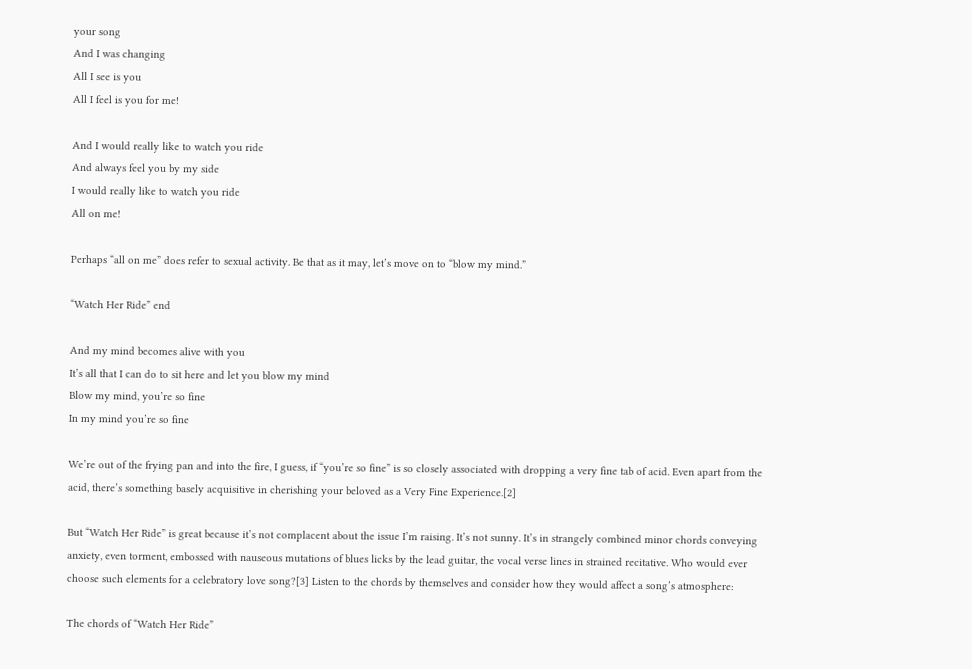your song
And I was changing
All I see is you
All I feel is you for me!

And I would really like to watch you ride
And always feel you by my side
I would really like to watch you ride
All on me!

Perhaps “all on me” does refer to sexual activity. Be that as it may, let’s move on to “blow my mind.”

“Watch Her Ride” end

And my mind becomes alive with you
It’s all that I can do to sit here and let you blow my mind
Blow my mind, you’re so fine
In my mind you’re so fine

We’re out of the frying pan and into the fire, I guess, if “you’re so fine” is so closely associated with dropping a very fine tab of acid. Even apart from the acid, there’s something basely acquisitive in cherishing your beloved as a Very Fine Experience.[2]

But “Watch Her Ride” is great because it’s not complacent about the issue I’m raising. It’s not sunny. It’s in strangely combined minor chords conveying anxiety, even torment, embossed with nauseous mutations of blues licks by the lead guitar, the vocal verse lines in strained recitative. Who would ever choose such elements for a celebratory love song?[3] Listen to the chords by themselves and consider how they would affect a song’s atmosphere:

The chords of “Watch Her Ride”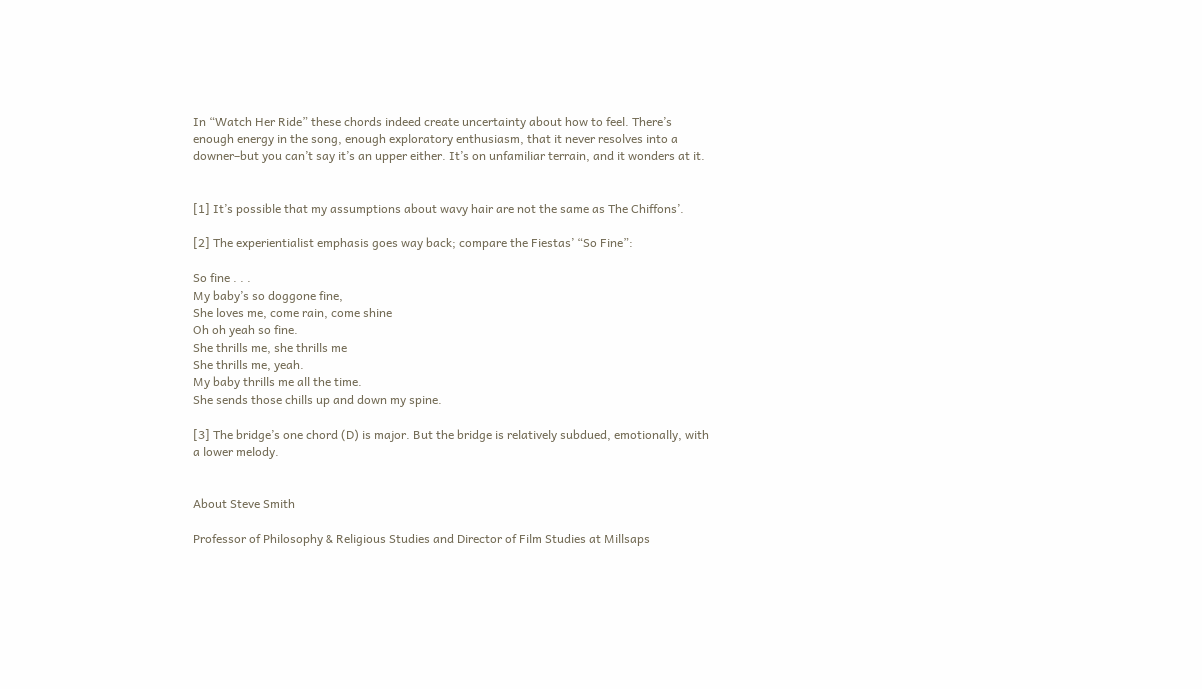In “Watch Her Ride” these chords indeed create uncertainty about how to feel. There’s enough energy in the song, enough exploratory enthusiasm, that it never resolves into a downer–but you can’t say it’s an upper either. It’s on unfamiliar terrain, and it wonders at it.


[1] It’s possible that my assumptions about wavy hair are not the same as The Chiffons’.

[2] The experientialist emphasis goes way back; compare the Fiestas’ “So Fine”:

So fine . . .
My baby’s so doggone fine,
She loves me, come rain, come shine
Oh oh yeah so fine.
She thrills me, she thrills me
She thrills me, yeah.
My baby thrills me all the time.
She sends those chills up and down my spine.

[3] The bridge’s one chord (D) is major. But the bridge is relatively subdued, emotionally, with a lower melody.


About Steve Smith

Professor of Philosophy & Religious Studies and Director of Film Studies at Millsaps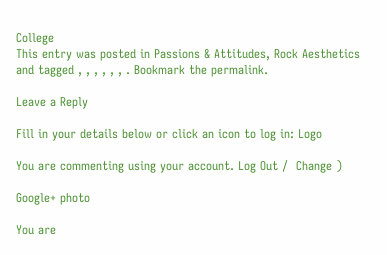College
This entry was posted in Passions & Attitudes, Rock Aesthetics and tagged , , , , , , . Bookmark the permalink.

Leave a Reply

Fill in your details below or click an icon to log in: Logo

You are commenting using your account. Log Out /  Change )

Google+ photo

You are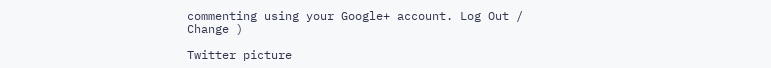commenting using your Google+ account. Log Out /  Change )

Twitter picture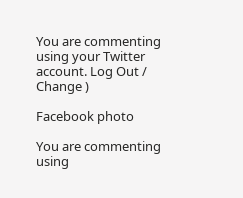You are commenting using your Twitter account. Log Out /  Change )

Facebook photo

You are commenting using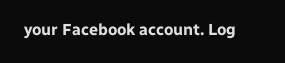your Facebook account. Log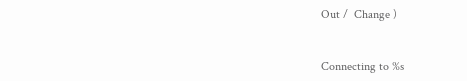Out /  Change )


Connecting to %s